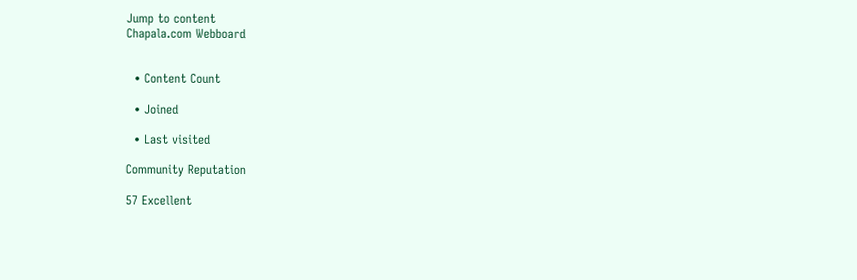Jump to content
Chapala.com Webboard


  • Content Count

  • Joined

  • Last visited

Community Reputation

57 Excellent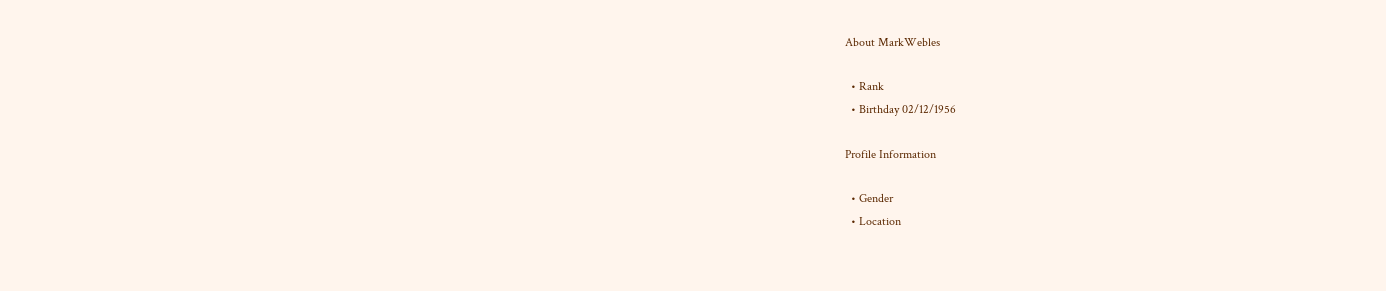About MarkWebles

  • Rank
  • Birthday 02/12/1956

Profile Information

  • Gender
  • Location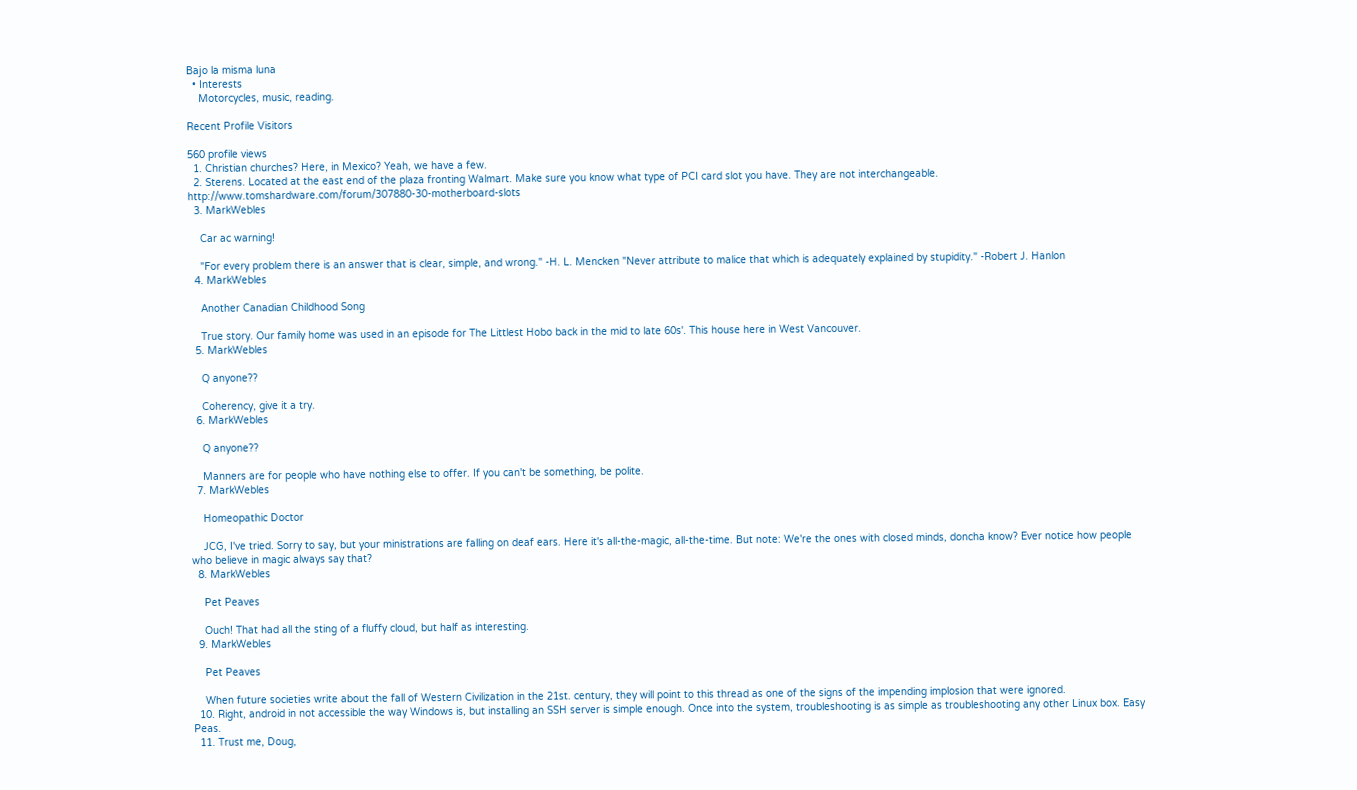Bajo la misma luna
  • Interests
    Motorcycles, music, reading.

Recent Profile Visitors

560 profile views
  1. Christian churches? Here, in Mexico? Yeah, we have a few.
  2. Sterens. Located at the east end of the plaza fronting Walmart. Make sure you know what type of PCI card slot you have. They are not interchangeable. http://www.tomshardware.com/forum/307880-30-motherboard-slots
  3. MarkWebles

    Car ac warning!

    "For every problem there is an answer that is clear, simple, and wrong." -H. L. Mencken "Never attribute to malice that which is adequately explained by stupidity." -Robert J. Hanlon
  4. MarkWebles

    Another Canadian Childhood Song

    True story. Our family home was used in an episode for The Littlest Hobo back in the mid to late 60s'. This house here in West Vancouver.
  5. MarkWebles

    Q anyone??

    Coherency, give it a try.
  6. MarkWebles

    Q anyone??

    Manners are for people who have nothing else to offer. If you can't be something, be polite.
  7. MarkWebles

    Homeopathic Doctor

    JCG, I've tried. Sorry to say, but your ministrations are falling on deaf ears. Here it's all-the-magic, all-the-time. But note: We're the ones with closed minds, doncha know? Ever notice how people who believe in magic always say that?
  8. MarkWebles

    Pet Peaves

    Ouch! That had all the sting of a fluffy cloud, but half as interesting.
  9. MarkWebles

    Pet Peaves

    When future societies write about the fall of Western Civilization in the 21st. century, they will point to this thread as one of the signs of the impending implosion that were ignored.
  10. Right, android in not accessible the way Windows is, but installing an SSH server is simple enough. Once into the system, troubleshooting is as simple as troubleshooting any other Linux box. Easy Peas.
  11. Trust me, Doug,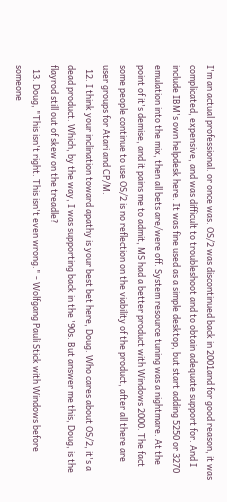I'm an actual professional. or once was. OS/2 was discontinued back in 2001and for good reason, it was complicated, expensive, and was difficult to troubleshoot and to obtain adequate support for. And I include IBM's own helpdesk here. It was fine used as a simple desktop, but start adding 5250 or 3270 emulation into the mix, then all bets are/were off. System resource tuning was a nightmare. At the point of it's demise, and it pains me to admit, MS had a better product with Windows 2000. The fact some people continue to use OS/2 is no reflection on the viability of the product, after all there are user groups for Atari and CP/M.
  12. I think your inclination toward apathy is your best bet here, Doug. Who cares about OS/2, it's a dead product. Which, by the way, I was supporting back in the '90s. But answer me this, Doug, is the flayrod still out of skew on the treadle?
  13. Doug, "This isn't right. This isn't even wrong." - Wolfgang Pauli Stick with Windows before someone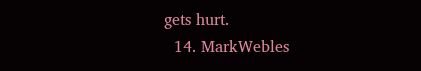gets hurt.
  14. MarkWebles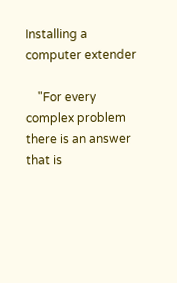Installing a computer extender

    "For every complex problem there is an answer that is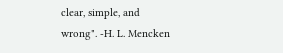clear, simple, and wrong". -H. L. Mencken